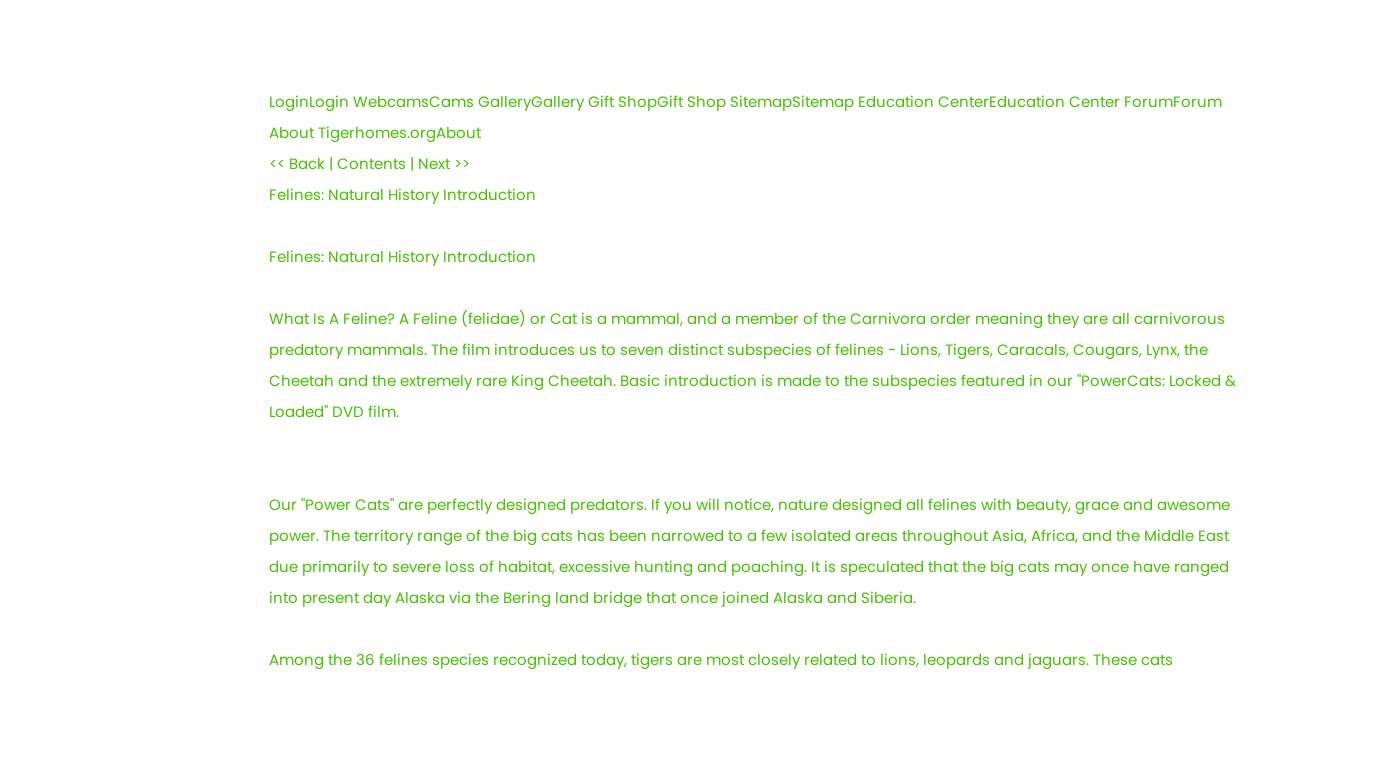LoginLogin WebcamsCams GalleryGallery Gift ShopGift Shop SitemapSitemap Education CenterEducation Center ForumForum About Tigerhomes.orgAbout
<< Back | Contents | Next >>
Felines: Natural History Introduction

Felines: Natural History Introduction

What Is A Feline? A Feline (felidae) or Cat is a mammal, and a member of the Carnivora order meaning they are all carnivorous predatory mammals. The film introduces us to seven distinct subspecies of felines - Lions, Tigers, Caracals, Cougars, Lynx, the Cheetah and the extremely rare King Cheetah. Basic introduction is made to the subspecies featured in our "PowerCats: Locked & Loaded" DVD film.


Our "Power Cats" are perfectly designed predators. If you will notice, nature designed all felines with beauty, grace and awesome power. The territory range of the big cats has been narrowed to a few isolated areas throughout Asia, Africa, and the Middle East due primarily to severe loss of habitat, excessive hunting and poaching. It is speculated that the big cats may once have ranged into present day Alaska via the Bering land bridge that once joined Alaska and Siberia.

Among the 36 felines species recognized today, tigers are most closely related to lions, leopards and jaguars. These cats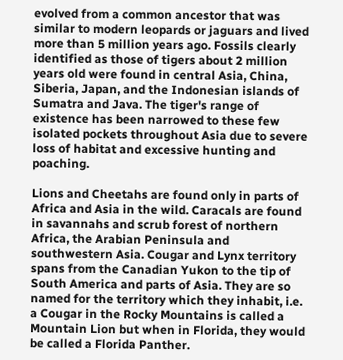evolved from a common ancestor that was similar to modern leopards or jaguars and lived more than 5 million years ago. Fossils clearly identified as those of tigers about 2 million years old were found in central Asia, China, Siberia, Japan, and the Indonesian islands of Sumatra and Java. The tiger's range of existence has been narrowed to these few isolated pockets throughout Asia due to severe loss of habitat and excessive hunting and poaching.

Lions and Cheetahs are found only in parts of Africa and Asia in the wild. Caracals are found in savannahs and scrub forest of northern Africa, the Arabian Peninsula and southwestern Asia. Cougar and Lynx territory spans from the Canadian Yukon to the tip of South America and parts of Asia. They are so named for the territory which they inhabit, i.e. a Cougar in the Rocky Mountains is called a Mountain Lion but when in Florida, they would be called a Florida Panther.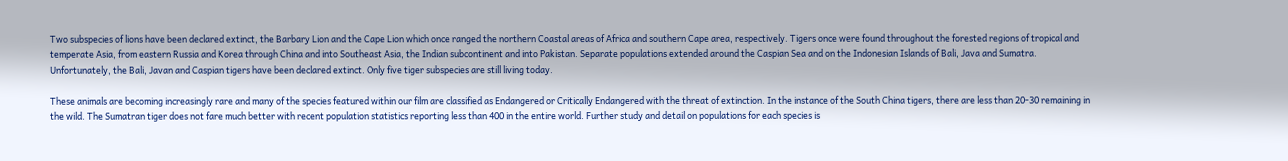Two subspecies of lions have been declared extinct, the Barbary Lion and the Cape Lion which once ranged the northern Coastal areas of Africa and southern Cape area, respectively. Tigers once were found throughout the forested regions of tropical and temperate Asia, from eastern Russia and Korea through China and into Southeast Asia, the Indian subcontinent and into Pakistan. Separate populations extended around the Caspian Sea and on the Indonesian Islands of Bali, Java and Sumatra. Unfortunately, the Bali, Javan and Caspian tigers have been declared extinct. Only five tiger subspecies are still living today.

These animals are becoming increasingly rare and many of the species featured within our film are classified as Endangered or Critically Endangered with the threat of extinction. In the instance of the South China tigers, there are less than 20-30 remaining in the wild. The Sumatran tiger does not fare much better with recent population statistics reporting less than 400 in the entire world. Further study and detail on populations for each species is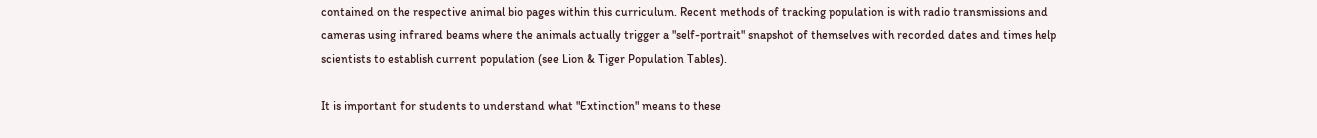contained on the respective animal bio pages within this curriculum. Recent methods of tracking population is with radio transmissions and cameras using infrared beams where the animals actually trigger a "self-portrait" snapshot of themselves with recorded dates and times help scientists to establish current population (see Lion & Tiger Population Tables).

It is important for students to understand what "Extinction" means to these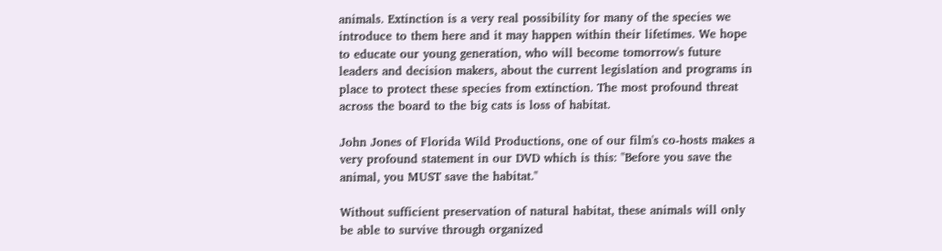animals. Extinction is a very real possibility for many of the species we introduce to them here and it may happen within their lifetimes. We hope to educate our young generation, who will become tomorrow's future leaders and decision makers, about the current legislation and programs in place to protect these species from extinction. The most profound threat across the board to the big cats is loss of habitat.

John Jones of Florida Wild Productions, one of our film's co-hosts makes a very profound statement in our DVD which is this: "Before you save the animal, you MUST save the habitat."

Without sufficient preservation of natural habitat, these animals will only be able to survive through organized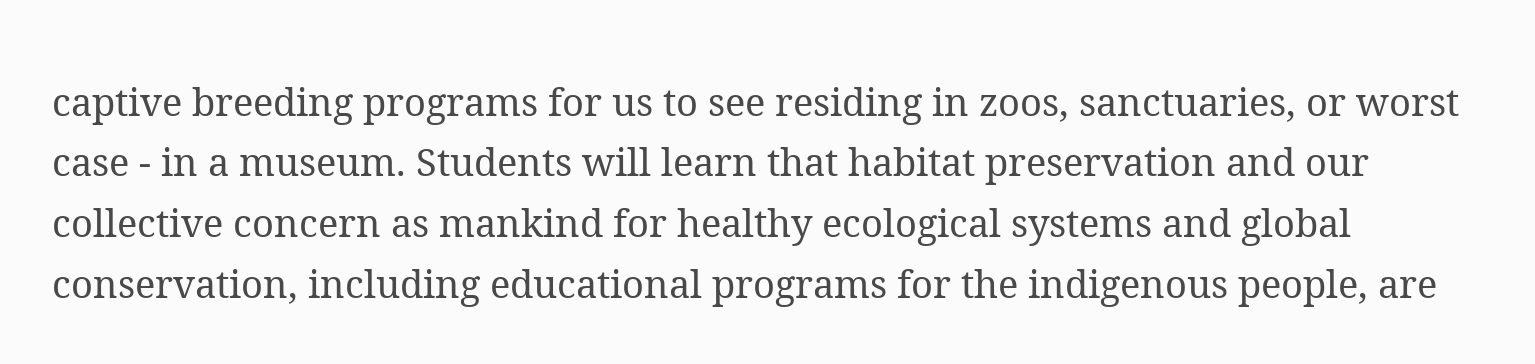captive breeding programs for us to see residing in zoos, sanctuaries, or worst case - in a museum. Students will learn that habitat preservation and our collective concern as mankind for healthy ecological systems and global conservation, including educational programs for the indigenous people, are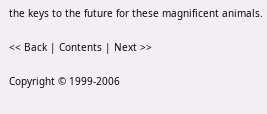the keys to the future for these magnificent animals.

<< Back | Contents | Next >>

Copyright © 1999-2006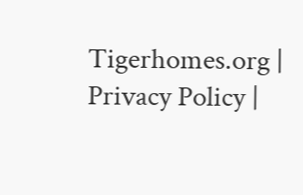Tigerhomes.org | Privacy Policy |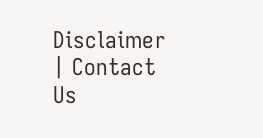Disclaimer | Contact Us